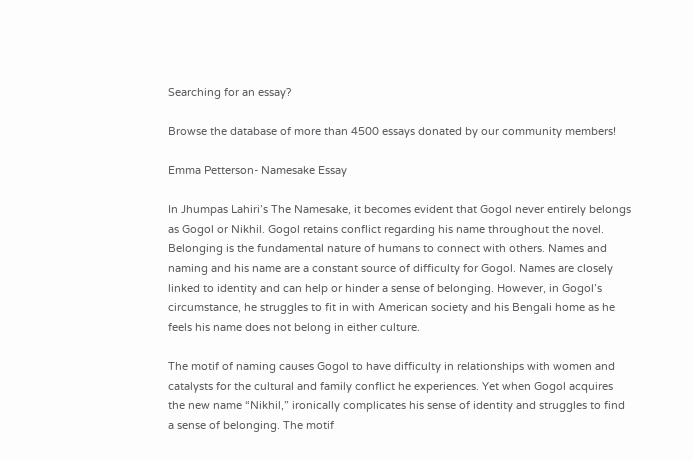Searching for an essay?

Browse the database of more than 4500 essays donated by our community members!

Emma Petterson- Namesake Essay

In Jhumpas Lahiri’s The Namesake, it becomes evident that Gogol never entirely belongs as Gogol or Nikhil. Gogol retains conflict regarding his name throughout the novel. Belonging is the fundamental nature of humans to connect with others. Names and naming and his name are a constant source of difficulty for Gogol. Names are closely linked to identity and can help or hinder a sense of belonging. However, in Gogol’s circumstance, he struggles to fit in with American society and his Bengali home as he feels his name does not belong in either culture.

The motif of naming causes Gogol to have difficulty in relationships with women and catalysts for the cultural and family conflict he experiences. Yet when Gogol acquires the new name “Nikhil,” ironically complicates his sense of identity and struggles to find a sense of belonging. The motif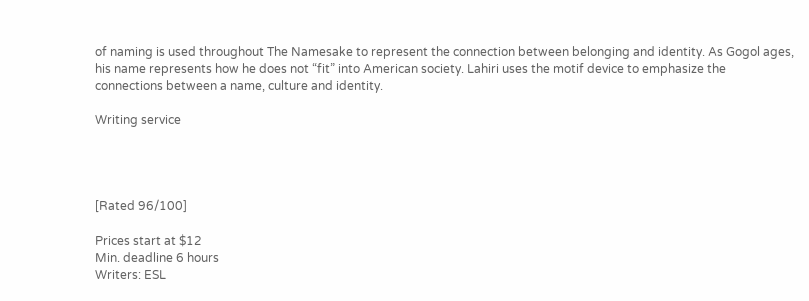of naming is used throughout The Namesake to represent the connection between belonging and identity. As Gogol ages, his name represents how he does not “fit” into American society. Lahiri uses the motif device to emphasize the connections between a name, culture and identity.

Writing service




[Rated 96/100]

Prices start at $12
Min. deadline 6 hours
Writers: ESL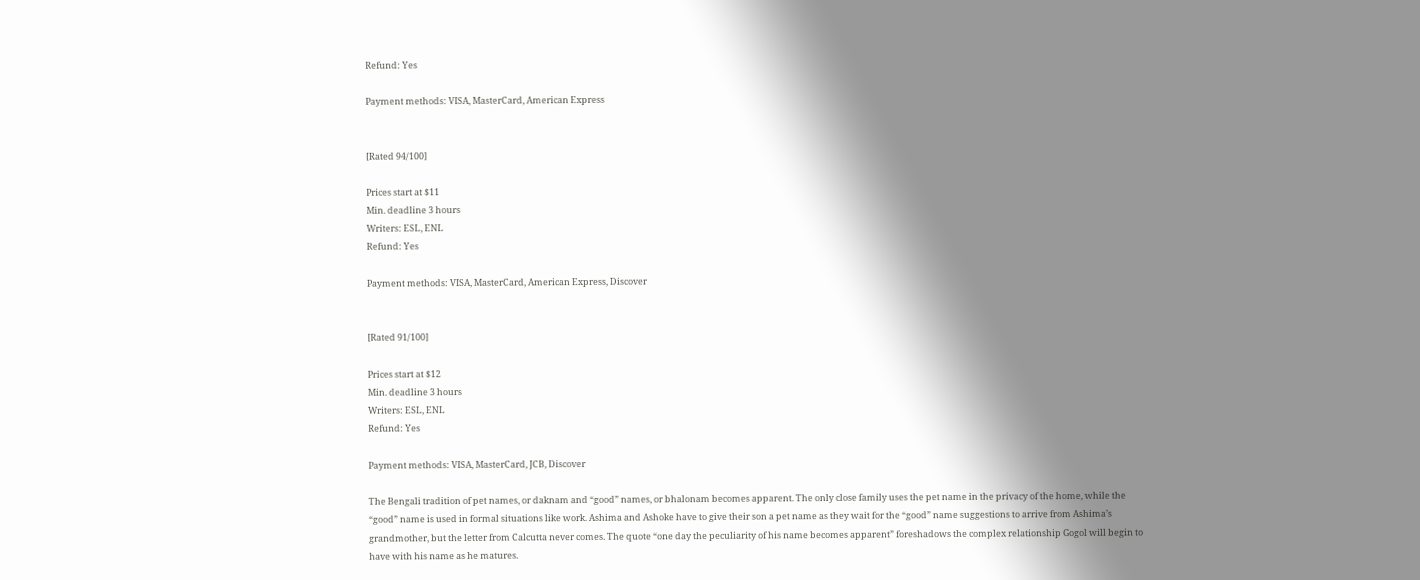Refund: Yes

Payment methods: VISA, MasterCard, American Express


[Rated 94/100]

Prices start at $11
Min. deadline 3 hours
Writers: ESL, ENL
Refund: Yes

Payment methods: VISA, MasterCard, American Express, Discover


[Rated 91/100]

Prices start at $12
Min. deadline 3 hours
Writers: ESL, ENL
Refund: Yes

Payment methods: VISA, MasterCard, JCB, Discover

The Bengali tradition of pet names, or daknam and “good” names, or bhalonam becomes apparent. The only close family uses the pet name in the privacy of the home, while the “good” name is used in formal situations like work. Ashima and Ashoke have to give their son a pet name as they wait for the “good” name suggestions to arrive from Ashima’s grandmother, but the letter from Calcutta never comes. The quote “one day the peculiarity of his name becomes apparent” foreshadows the complex relationship Gogol will begin to have with his name as he matures.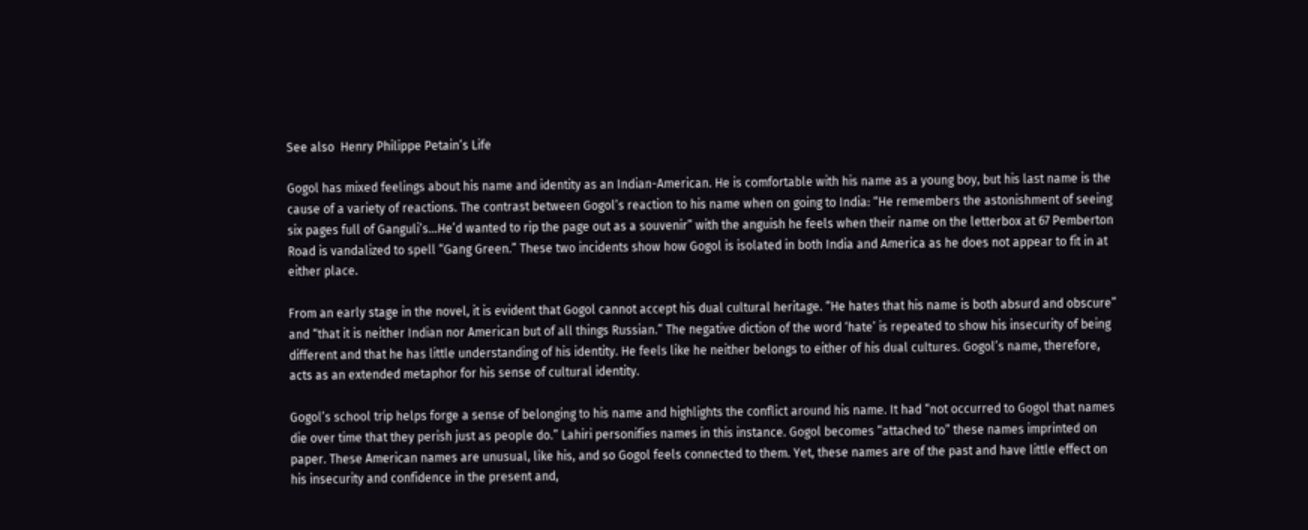See also  Henry Philippe Petain’s Life

Gogol has mixed feelings about his name and identity as an Indian-American. He is comfortable with his name as a young boy, but his last name is the cause of a variety of reactions. The contrast between Gogol’s reaction to his name when on going to India: “He remembers the astonishment of seeing six pages full of Ganguli’s…He’d wanted to rip the page out as a souvenir” with the anguish he feels when their name on the letterbox at 67 Pemberton Road is vandalized to spell “Gang Green.” These two incidents show how Gogol is isolated in both India and America as he does not appear to fit in at either place.

From an early stage in the novel, it is evident that Gogol cannot accept his dual cultural heritage. “He hates that his name is both absurd and obscure” and “that it is neither Indian nor American but of all things Russian.” The negative diction of the word ‘hate’ is repeated to show his insecurity of being different and that he has little understanding of his identity. He feels like he neither belongs to either of his dual cultures. Gogol’s name, therefore, acts as an extended metaphor for his sense of cultural identity.

Gogol’s school trip helps forge a sense of belonging to his name and highlights the conflict around his name. It had “not occurred to Gogol that names die over time that they perish just as people do.” Lahiri personifies names in this instance. Gogol becomes “attached to” these names imprinted on paper. These American names are unusual, like his, and so Gogol feels connected to them. Yet, these names are of the past and have little effect on his insecurity and confidence in the present and,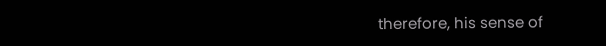therefore, his sense of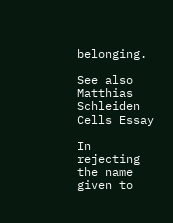belonging.

See also  Matthias Schleiden Cells Essay

In rejecting the name given to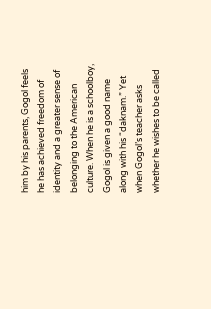him by his parents, Gogol feels he has achieved freedom of identity and a greater sense of belonging to the American culture. When he is a schoolboy, Gogol is given a good name along with his “daknam.” Yet when Gogol’s teacher asks whether he wishes to be called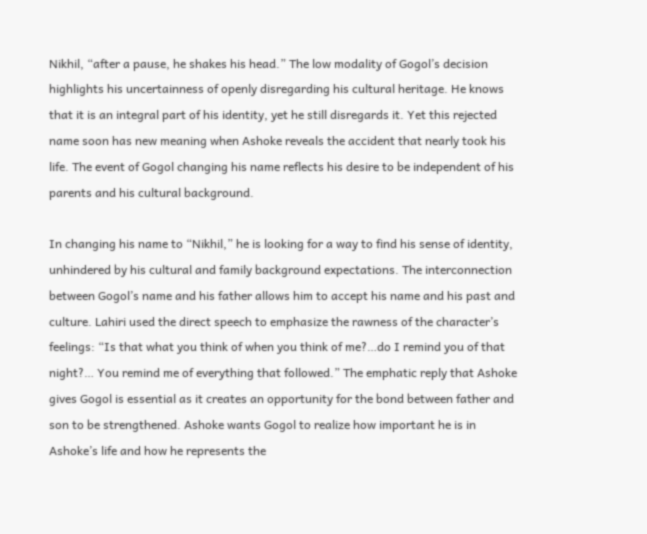Nikhil, “after a pause, he shakes his head.” The low modality of Gogol’s decision highlights his uncertainness of openly disregarding his cultural heritage. He knows that it is an integral part of his identity, yet he still disregards it. Yet this rejected name soon has new meaning when Ashoke reveals the accident that nearly took his life. The event of Gogol changing his name reflects his desire to be independent of his parents and his cultural background.

In changing his name to “Nikhil,” he is looking for a way to find his sense of identity, unhindered by his cultural and family background expectations. The interconnection between Gogol’s name and his father allows him to accept his name and his past and culture. Lahiri used the direct speech to emphasize the rawness of the character’s feelings: “Is that what you think of when you think of me?…do I remind you of that night?… You remind me of everything that followed.” The emphatic reply that Ashoke gives Gogol is essential as it creates an opportunity for the bond between father and son to be strengthened. Ashoke wants Gogol to realize how important he is in Ashoke’s life and how he represents the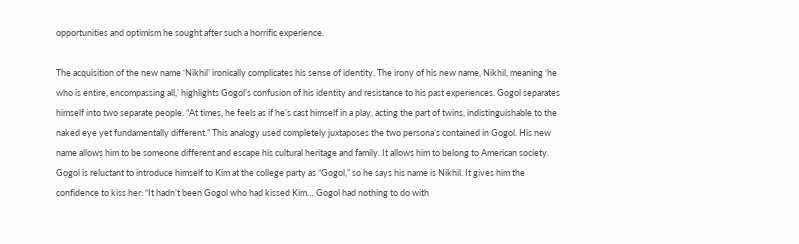opportunities and optimism he sought after such a horrific experience.

The acquisition of the new name ‘Nikhil’ ironically complicates his sense of identity. The irony of his new name, Nikhil, meaning ‘he who is entire, encompassing all,’ highlights Gogol’s confusion of his identity and resistance to his past experiences. Gogol separates himself into two separate people. “At times, he feels as if he’s cast himself in a play, acting the part of twins, indistinguishable to the naked eye yet fundamentally different.” This analogy used completely juxtaposes the two persona’s contained in Gogol. His new name allows him to be someone different and escape his cultural heritage and family. It allows him to belong to American society. Gogol is reluctant to introduce himself to Kim at the college party as “Gogol,” so he says his name is Nikhil. It gives him the confidence to kiss her: “It hadn’t been Gogol who had kissed Kim… Gogol had nothing to do with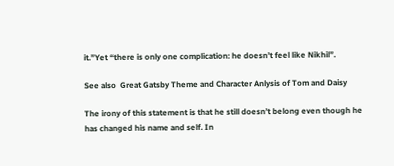it.”Yet “there is only one complication: he doesn’t feel like Nikhil”.

See also  Great Gatsby Theme and Character Anlysis of Tom and Daisy

The irony of this statement is that he still doesn’t belong even though he has changed his name and self. In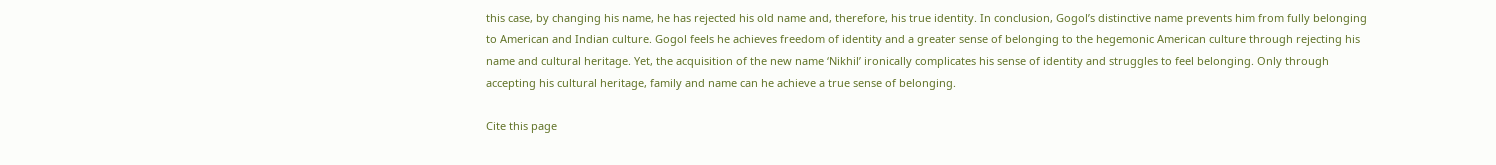this case, by changing his name, he has rejected his old name and, therefore, his true identity. In conclusion, Gogol’s distinctive name prevents him from fully belonging to American and Indian culture. Gogol feels he achieves freedom of identity and a greater sense of belonging to the hegemonic American culture through rejecting his name and cultural heritage. Yet, the acquisition of the new name ‘Nikhil’ ironically complicates his sense of identity and struggles to feel belonging. Only through accepting his cultural heritage, family and name can he achieve a true sense of belonging.

Cite this page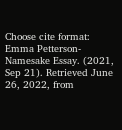Choose cite format:
Emma Petterson- Namesake Essay. (2021, Sep 21). Retrieved June 26, 2022, from